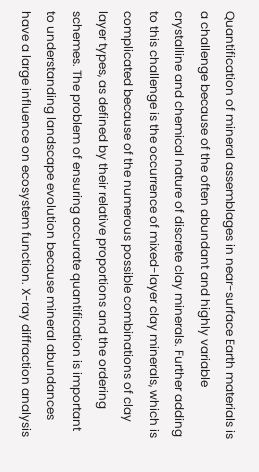Quantification of mineral assemblages in near-surface Earth materials is a challenge because of the often abundant and highly variable crystalline and chemical nature of discrete clay minerals. Further adding to this challenge is the occurrence of mixed-layer clay minerals, which is complicated because of the numerous possible combinations of clay layer types, as defined by their relative proportions and the ordering schemes. The problem of ensuring accurate quantification is important to understanding landscape evolution because mineral abundances have a large influence on ecosystem function. X-ray diffraction analysis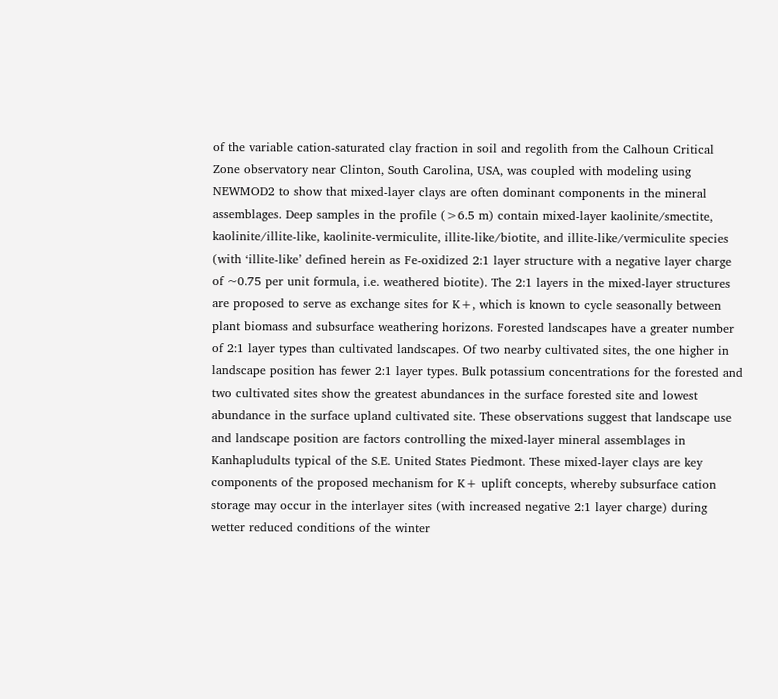of the variable cation-saturated clay fraction in soil and regolith from the Calhoun Critical Zone observatory near Clinton, South Carolina, USA, was coupled with modeling using NEWMOD2 to show that mixed-layer clays are often dominant components in the mineral assemblages. Deep samples in the profile (>6.5 m) contain mixed-layer kaolinite/smectite, kaolinite/illite-like, kaolinite-vermiculite, illite-like/biotite, and illite-like/vermiculite species (with ‘illite-like’ defined herein as Fe-oxidized 2:1 layer structure with a negative layer charge of ~0.75 per unit formula, i.e. weathered biotite). The 2:1 layers in the mixed-layer structures are proposed to serve as exchange sites for K+, which is known to cycle seasonally between plant biomass and subsurface weathering horizons. Forested landscapes have a greater number of 2:1 layer types than cultivated landscapes. Of two nearby cultivated sites, the one higher in landscape position has fewer 2:1 layer types. Bulk potassium concentrations for the forested and two cultivated sites show the greatest abundances in the surface forested site and lowest abundance in the surface upland cultivated site. These observations suggest that landscape use and landscape position are factors controlling the mixed-layer mineral assemblages in Kanhapludults typical of the S.E. United States Piedmont. These mixed-layer clays are key components of the proposed mechanism for K+ uplift concepts, whereby subsurface cation storage may occur in the interlayer sites (with increased negative 2:1 layer charge) during wetter reduced conditions of the winter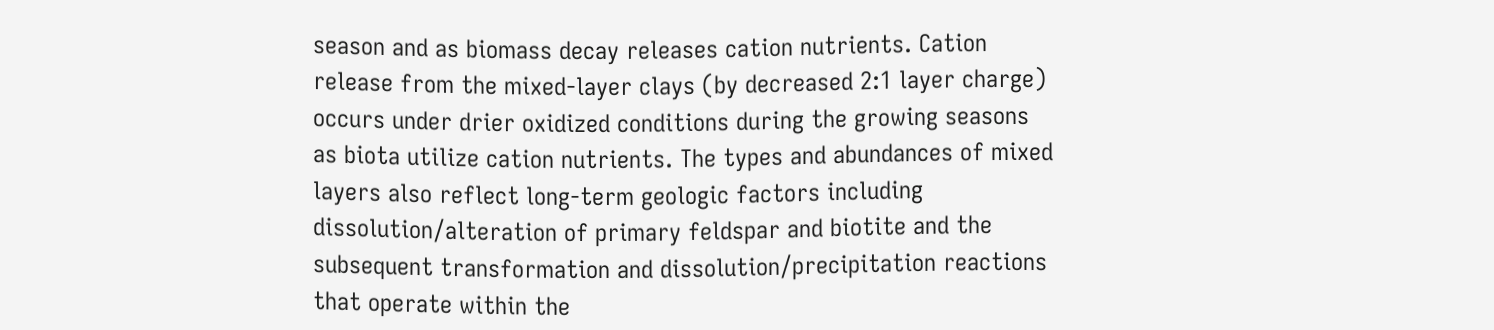season and as biomass decay releases cation nutrients. Cation release from the mixed-layer clays (by decreased 2:1 layer charge) occurs under drier oxidized conditions during the growing seasons as biota utilize cation nutrients. The types and abundances of mixed layers also reflect long-term geologic factors including dissolution/alteration of primary feldspar and biotite and the subsequent transformation and dissolution/precipitation reactions that operate within the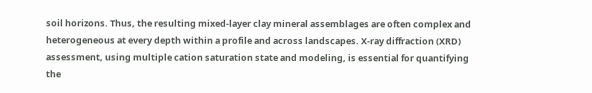soil horizons. Thus, the resulting mixed-layer clay mineral assemblages are often complex and heterogeneous at every depth within a profile and across landscapes. X-ray diffraction (XRD) assessment, using multiple cation saturation state and modeling, is essential for quantifying the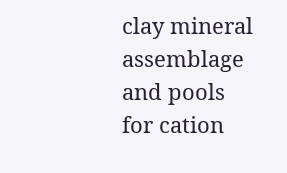clay mineral assemblage and pools for cation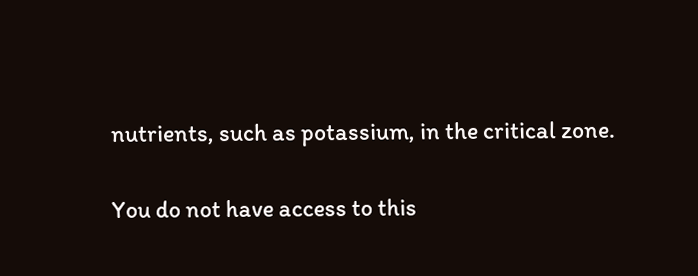nutrients, such as potassium, in the critical zone.

You do not have access to this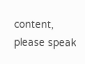content, please speak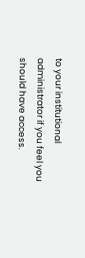to your institutional administrator if you feel you should have access.